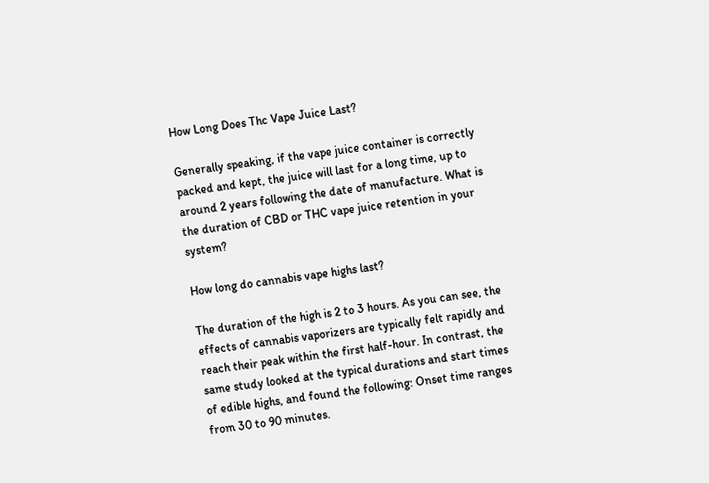How Long Does Thc Vape Juice Last?

Generally speaking, if the vape juice container is correctly packed and kept, the juice will last for a long time, up to around 2 years following the date of manufacture. What is the duration of CBD or THC vape juice retention in your system?

How long do cannabis vape highs last?

The duration of the high is 2 to 3 hours. As you can see, the effects of cannabis vaporizers are typically felt rapidly and reach their peak within the first half-hour. In contrast, the same study looked at the typical durations and start times of edible highs, and found the following: Onset time ranges from 30 to 90 minutes.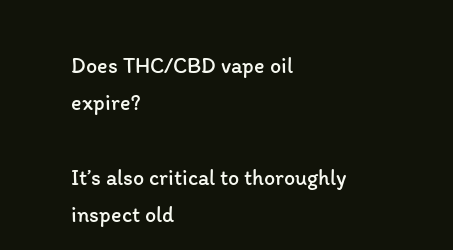Does THC/CBD vape oil expire?

It’s also critical to thoroughly inspect old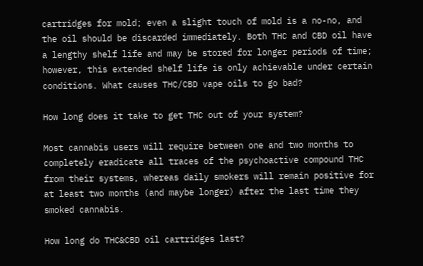cartridges for mold; even a slight touch of mold is a no-no, and the oil should be discarded immediately. Both THC and CBD oil have a lengthy shelf life and may be stored for longer periods of time; however, this extended shelf life is only achievable under certain conditions. What causes THC/CBD vape oils to go bad?

How long does it take to get THC out of your system?

Most cannabis users will require between one and two months to completely eradicate all traces of the psychoactive compound THC from their systems, whereas daily smokers will remain positive for at least two months (and maybe longer) after the last time they smoked cannabis.

How long do THC&CBD oil cartridges last?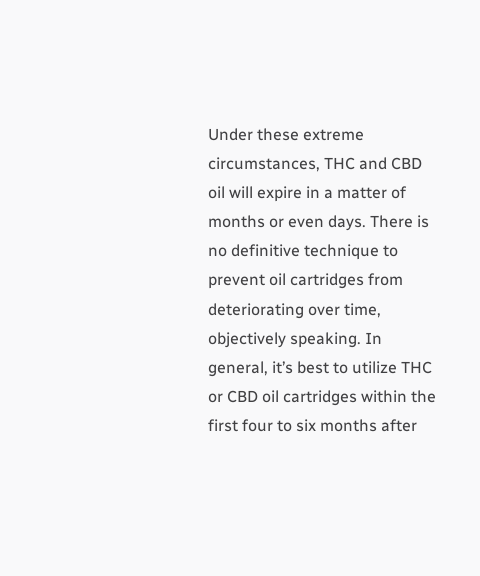Under these extreme circumstances, THC and CBD oil will expire in a matter of months or even days. There is no definitive technique to prevent oil cartridges from deteriorating over time, objectively speaking. In general, it’s best to utilize THC or CBD oil cartridges within the first four to six months after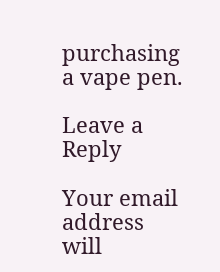purchasing a vape pen.

Leave a Reply

Your email address will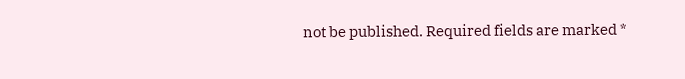not be published. Required fields are marked *